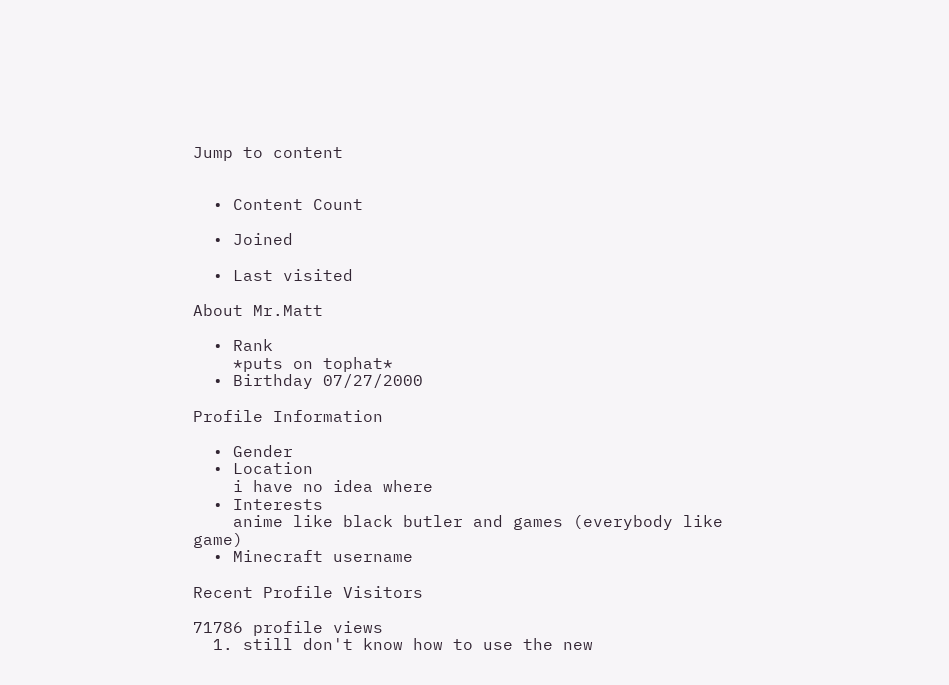Jump to content


  • Content Count

  • Joined

  • Last visited

About Mr.Matt

  • Rank
    *puts on tophat*
  • Birthday 07/27/2000

Profile Information

  • Gender
  • Location
    i have no idea where
  • Interests
    anime like black butler and games (everybody like game)
  • Minecraft username

Recent Profile Visitors

71786 profile views
  1. still don't know how to use the new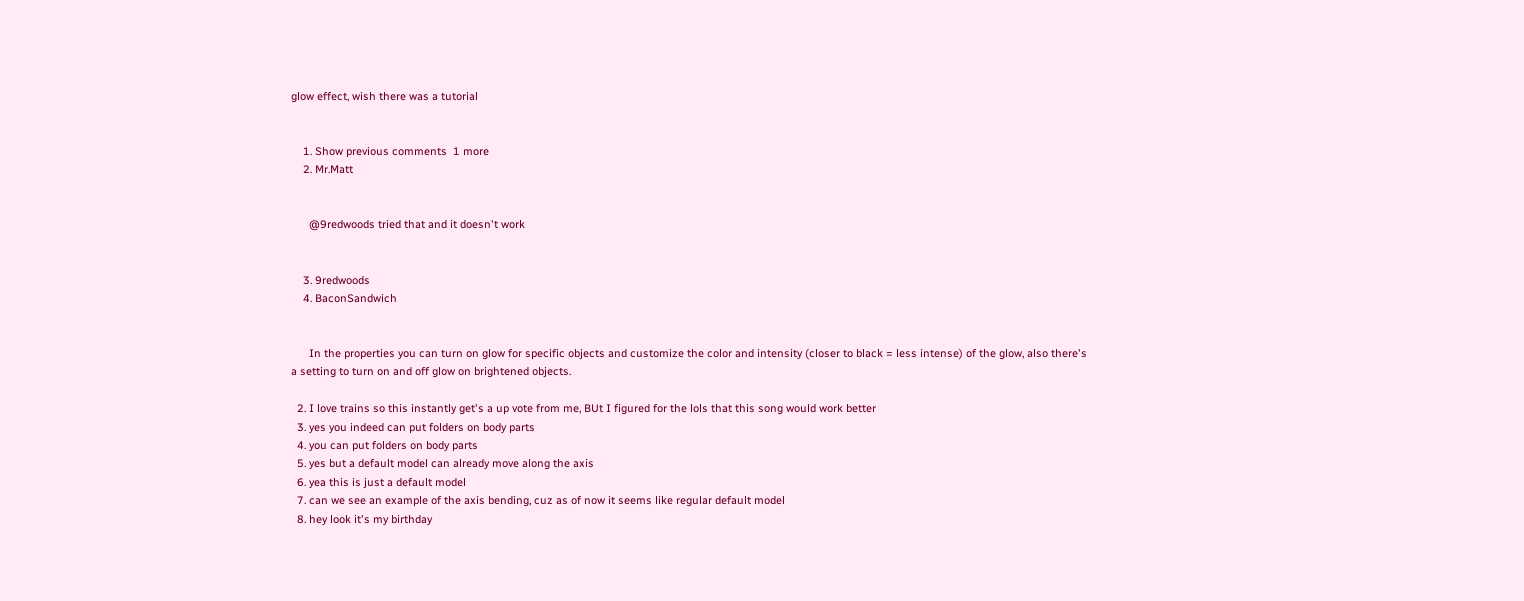glow effect, wish there was a tutorial


    1. Show previous comments  1 more
    2. Mr.Matt


      @9redwoods tried that and it doesn't work


    3. 9redwoods
    4. BaconSandwich


      In the properties you can turn on glow for specific objects and customize the color and intensity (closer to black = less intense) of the glow, also there's a setting to turn on and off glow on brightened objects.

  2. I love trains so this instantly get's a up vote from me, BUt I figured for the lols that this song would work better
  3. yes you indeed can put folders on body parts
  4. you can put folders on body parts
  5. yes but a default model can already move along the axis
  6. yea this is just a default model
  7. can we see an example of the axis bending, cuz as of now it seems like regular default model
  8. hey look it's my birthday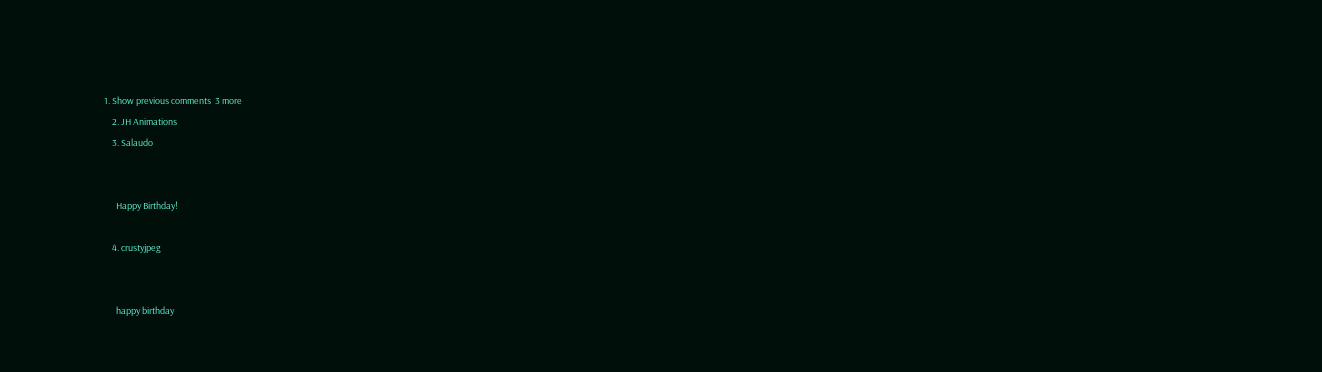1. Show previous comments  3 more
    2. JH Animations
    3. Salaudo


      Happy Birthday!

    4. crustyjpeg


      happy birthday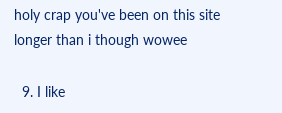holy crap you've been on this site longer than i though wowee

  9. I like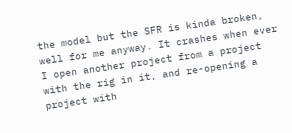the model but the SFR is kinda broken, well for me anyway. It crashes when ever I open another project from a project with the rig in it, and re-opening a project with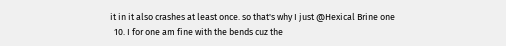it in it also crashes at least once. so that's why I just @Hexical Brine one
  10. I for one am fine with the bends cuz the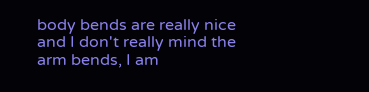body bends are really nice and I don't really mind the arm bends, I am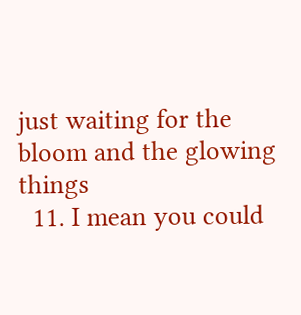just waiting for the bloom and the glowing things
  11. I mean you could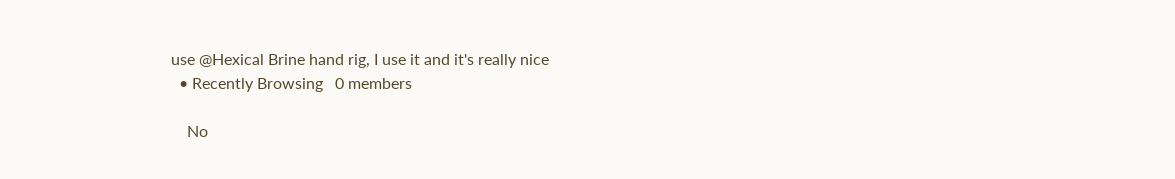use @Hexical Brine hand rig, I use it and it's really nice
  • Recently Browsing   0 members

    No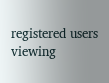registered users viewing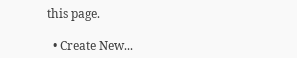this page.

  • Create New...